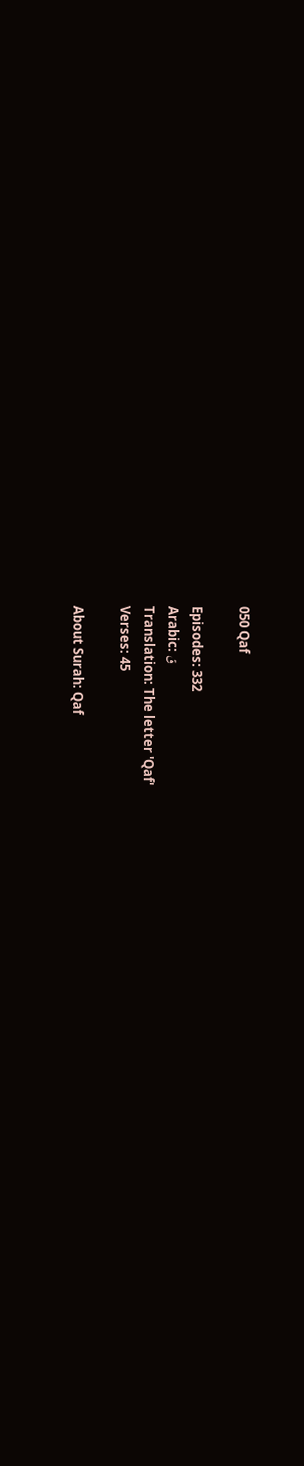050 Qaf

Episodes: 332
Arabic: ق
Translation: The letter 'Qaf'
Verses: 45

About Surah: Qaf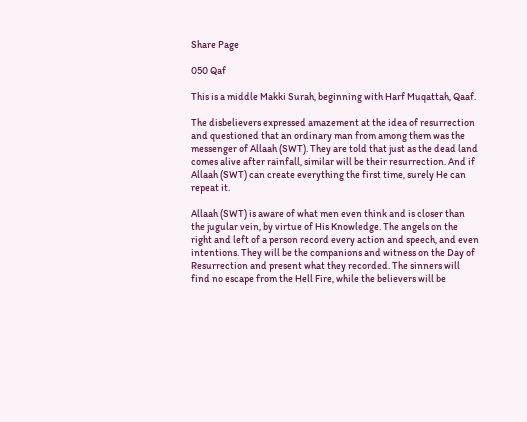Share Page

050 Qaf

This is a middle Makki Surah, beginning with Harf Muqattah, Qaaf.

The disbelievers expressed amazement at the idea of resurrection and questioned that an ordinary man from among them was the messenger of Allaah (SWT). They are told that just as the dead land comes alive after rainfall, similar will be their resurrection. And if Allaah (SWT) can create everything the first time, surely He can repeat it.

Allaah (SWT) is aware of what men even think and is closer than the jugular vein, by virtue of His Knowledge. The angels on the right and left of a person record every action and speech, and even intentions. They will be the companions and witness on the Day of Resurrection and present what they recorded. The sinners will find no escape from the Hell Fire, while the believers will be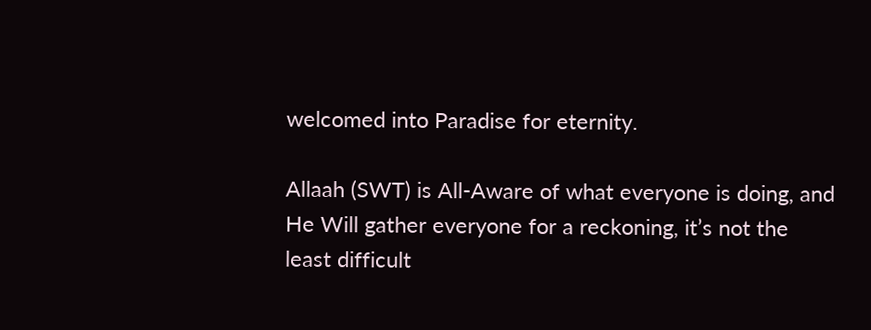welcomed into Paradise for eternity.

Allaah (SWT) is All-Aware of what everyone is doing, and He Will gather everyone for a reckoning, it’s not the least difficult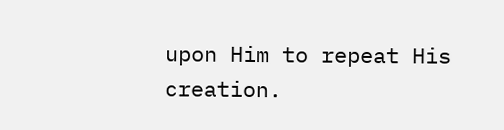upon Him to repeat His creation.